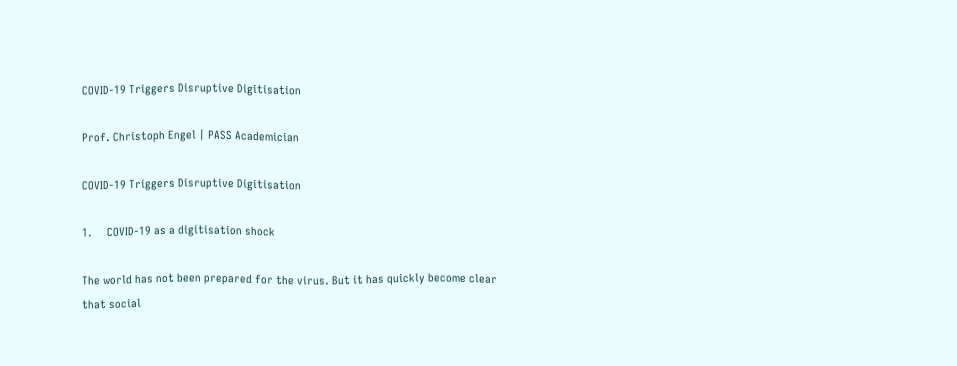COVID-19 Triggers Disruptive Digitisation

Prof. Christoph Engel | PASS Academician

COVID-19 Triggers Disruptive Digitisation

1.     COVID-19 as a digitisation shock

The world has not been prepared for the virus. But it has quickly become clear that social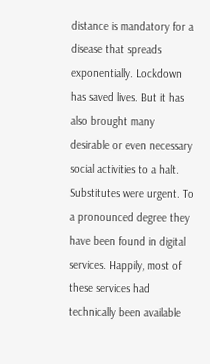distance is mandatory for a disease that spreads exponentially. Lockdown has saved lives. But it has also brought many desirable or even necessary social activities to a halt. Substitutes were urgent. To a pronounced degree they have been found in digital services. Happily, most of these services had technically been available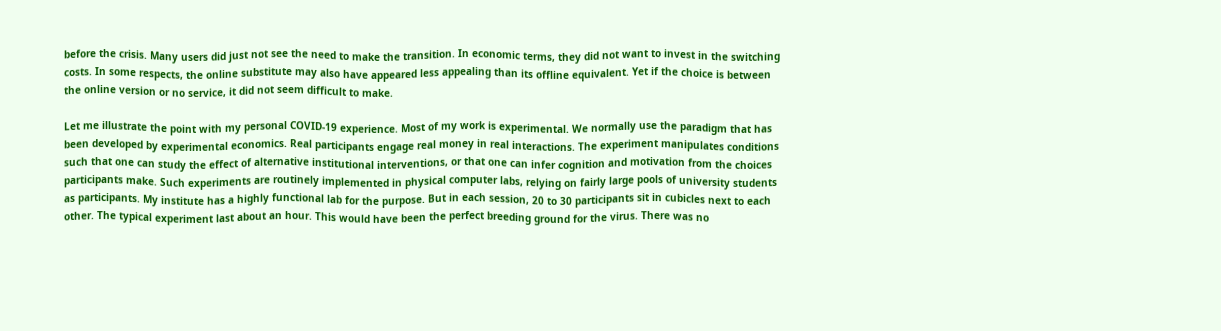before the crisis. Many users did just not see the need to make the transition. In economic terms, they did not want to invest in the switching costs. In some respects, the online substitute may also have appeared less appealing than its offline equivalent. Yet if the choice is between the online version or no service, it did not seem difficult to make.

Let me illustrate the point with my personal COVID-19 experience. Most of my work is experimental. We normally use the paradigm that has been developed by experimental economics. Real participants engage real money in real interactions. The experiment manipulates conditions such that one can study the effect of alternative institutional interventions, or that one can infer cognition and motivation from the choices participants make. Such experiments are routinely implemented in physical computer labs, relying on fairly large pools of university students as participants. My institute has a highly functional lab for the purpose. But in each session, 20 to 30 participants sit in cubicles next to each other. The typical experiment last about an hour. This would have been the perfect breeding ground for the virus. There was no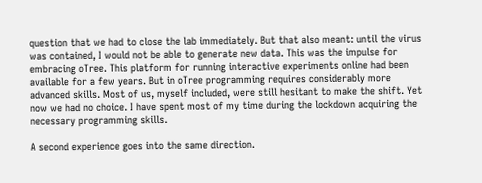question that we had to close the lab immediately. But that also meant: until the virus was contained, I would not be able to generate new data. This was the impulse for embracing oTree. This platform for running interactive experiments online had been available for a few years. But in oTree programming requires considerably more advanced skills. Most of us, myself included, were still hesitant to make the shift. Yet now we had no choice. I have spent most of my time during the lockdown acquiring the necessary programming skills.

A second experience goes into the same direction.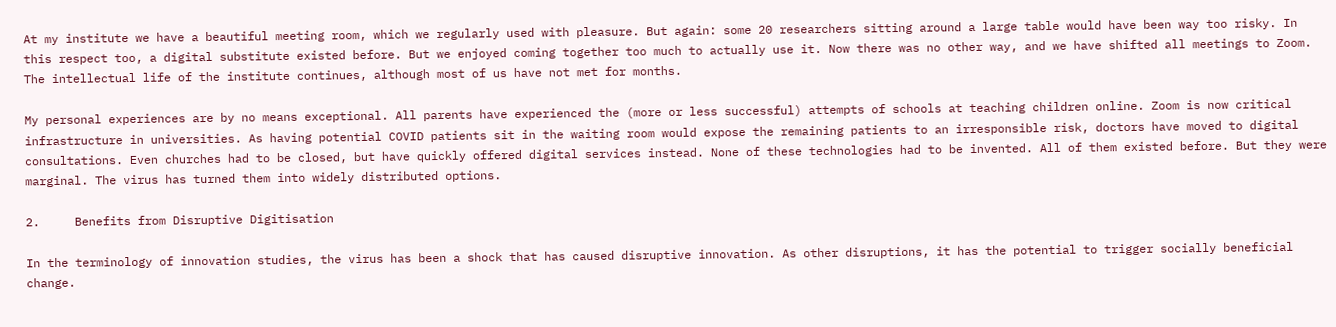At my institute we have a beautiful meeting room, which we regularly used with pleasure. But again: some 20 researchers sitting around a large table would have been way too risky. In this respect too, a digital substitute existed before. But we enjoyed coming together too much to actually use it. Now there was no other way, and we have shifted all meetings to Zoom. The intellectual life of the institute continues, although most of us have not met for months.

My personal experiences are by no means exceptional. All parents have experienced the (more or less successful) attempts of schools at teaching children online. Zoom is now critical infrastructure in universities. As having potential COVID patients sit in the waiting room would expose the remaining patients to an irresponsible risk, doctors have moved to digital consultations. Even churches had to be closed, but have quickly offered digital services instead. None of these technologies had to be invented. All of them existed before. But they were marginal. The virus has turned them into widely distributed options.

2.     Benefits from Disruptive Digitisation

In the terminology of innovation studies, the virus has been a shock that has caused disruptive innovation. As other disruptions, it has the potential to trigger socially beneficial change.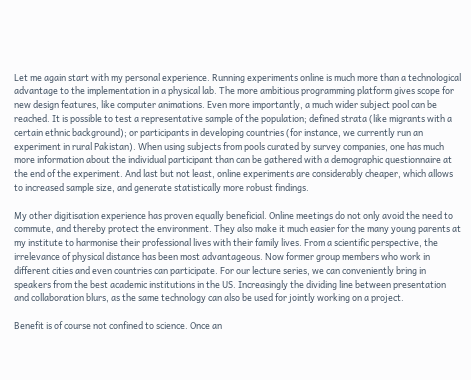Let me again start with my personal experience. Running experiments online is much more than a technological advantage to the implementation in a physical lab. The more ambitious programming platform gives scope for new design features, like computer animations. Even more importantly, a much wider subject pool can be reached. It is possible to test a representative sample of the population; defined strata (like migrants with a certain ethnic background); or participants in developing countries (for instance, we currently run an experiment in rural Pakistan). When using subjects from pools curated by survey companies, one has much more information about the individual participant than can be gathered with a demographic questionnaire at the end of the experiment. And last but not least, online experiments are considerably cheaper, which allows to increased sample size, and generate statistically more robust findings.

My other digitisation experience has proven equally beneficial. Online meetings do not only avoid the need to commute, and thereby protect the environment. They also make it much easier for the many young parents at my institute to harmonise their professional lives with their family lives. From a scientific perspective, the irrelevance of physical distance has been most advantageous. Now former group members who work in different cities and even countries can participate. For our lecture series, we can conveniently bring in speakers from the best academic institutions in the US. Increasingly the dividing line between presentation and collaboration blurs, as the same technology can also be used for jointly working on a project.

Benefit is of course not confined to science. Once an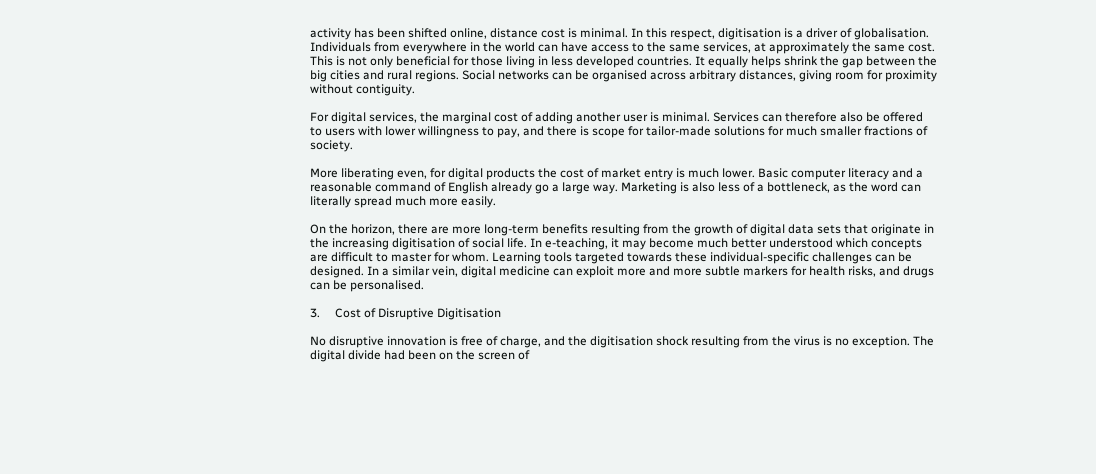activity has been shifted online, distance cost is minimal. In this respect, digitisation is a driver of globalisation. Individuals from everywhere in the world can have access to the same services, at approximately the same cost. This is not only beneficial for those living in less developed countries. It equally helps shrink the gap between the big cities and rural regions. Social networks can be organised across arbitrary distances, giving room for proximity without contiguity.

For digital services, the marginal cost of adding another user is minimal. Services can therefore also be offered to users with lower willingness to pay, and there is scope for tailor-made solutions for much smaller fractions of society.

More liberating even, for digital products the cost of market entry is much lower. Basic computer literacy and a reasonable command of English already go a large way. Marketing is also less of a bottleneck, as the word can literally spread much more easily.

On the horizon, there are more long-term benefits resulting from the growth of digital data sets that originate in the increasing digitisation of social life. In e-teaching, it may become much better understood which concepts are difficult to master for whom. Learning tools targeted towards these individual-specific challenges can be designed. In a similar vein, digital medicine can exploit more and more subtle markers for health risks, and drugs can be personalised.

3.     Cost of Disruptive Digitisation

No disruptive innovation is free of charge, and the digitisation shock resulting from the virus is no exception. The digital divide had been on the screen of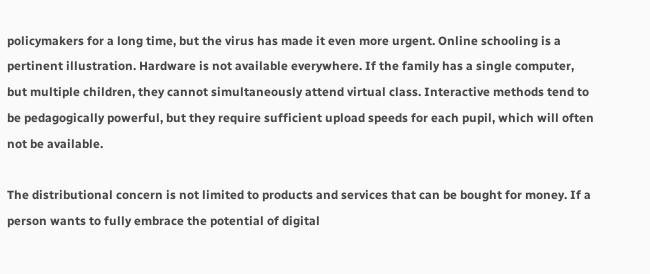policymakers for a long time, but the virus has made it even more urgent. Online schooling is a pertinent illustration. Hardware is not available everywhere. If the family has a single computer, but multiple children, they cannot simultaneously attend virtual class. Interactive methods tend to be pedagogically powerful, but they require sufficient upload speeds for each pupil, which will often not be available.

The distributional concern is not limited to products and services that can be bought for money. If a person wants to fully embrace the potential of digital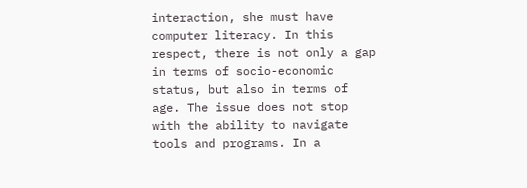interaction, she must have computer literacy. In this respect, there is not only a gap in terms of socio-economic status, but also in terms of age. The issue does not stop with the ability to navigate tools and programs. In a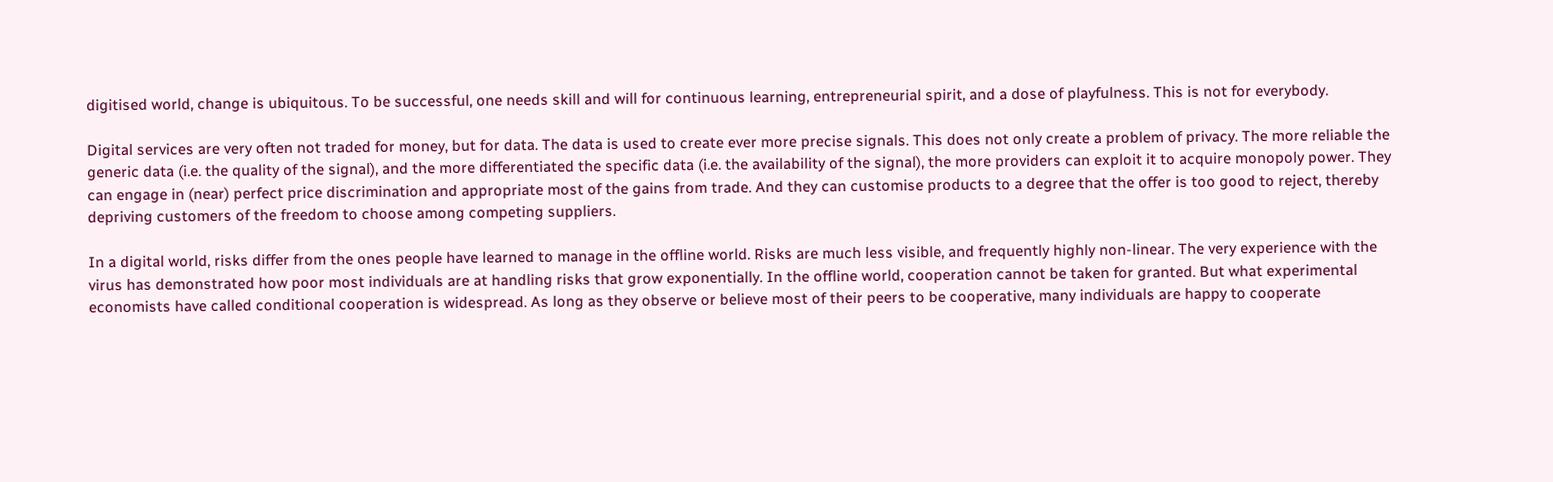digitised world, change is ubiquitous. To be successful, one needs skill and will for continuous learning, entrepreneurial spirit, and a dose of playfulness. This is not for everybody.

Digital services are very often not traded for money, but for data. The data is used to create ever more precise signals. This does not only create a problem of privacy. The more reliable the generic data (i.e. the quality of the signal), and the more differentiated the specific data (i.e. the availability of the signal), the more providers can exploit it to acquire monopoly power. They can engage in (near) perfect price discrimination and appropriate most of the gains from trade. And they can customise products to a degree that the offer is too good to reject, thereby depriving customers of the freedom to choose among competing suppliers.

In a digital world, risks differ from the ones people have learned to manage in the offline world. Risks are much less visible, and frequently highly non-linear. The very experience with the virus has demonstrated how poor most individuals are at handling risks that grow exponentially. In the offline world, cooperation cannot be taken for granted. But what experimental economists have called conditional cooperation is widespread. As long as they observe or believe most of their peers to be cooperative, many individuals are happy to cooperate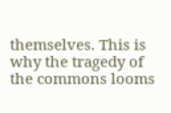themselves. This is why the tragedy of the commons looms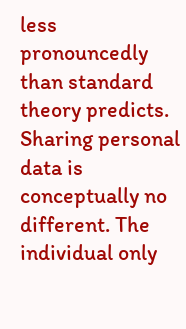less pronouncedly than standard theory predicts. Sharing personal data is conceptually no different. The individual only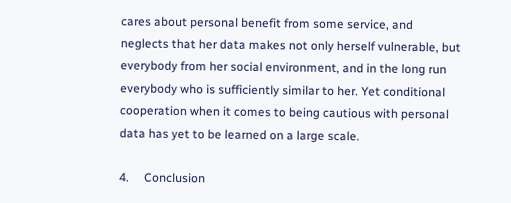cares about personal benefit from some service, and neglects that her data makes not only herself vulnerable, but everybody from her social environment, and in the long run everybody who is sufficiently similar to her. Yet conditional cooperation when it comes to being cautious with personal data has yet to be learned on a large scale.

4.     Conclusion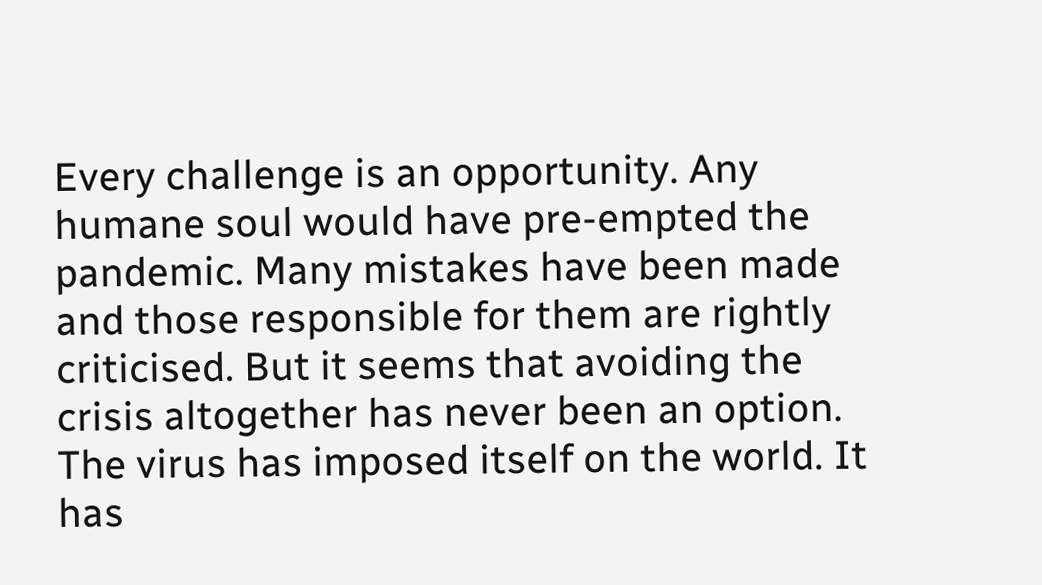Every challenge is an opportunity. Any humane soul would have pre-empted the pandemic. Many mistakes have been made and those responsible for them are rightly criticised. But it seems that avoiding the crisis altogether has never been an option. The virus has imposed itself on the world. It has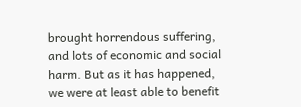brought horrendous suffering, and lots of economic and social harm. But as it has happened, we were at least able to benefit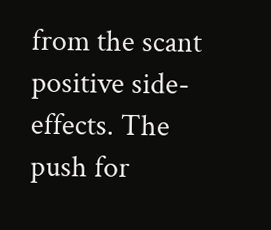from the scant positive side-effects. The push for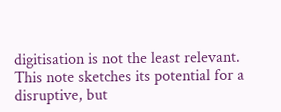digitisation is not the least relevant. This note sketches its potential for a disruptive, but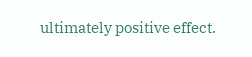ultimately positive effect.